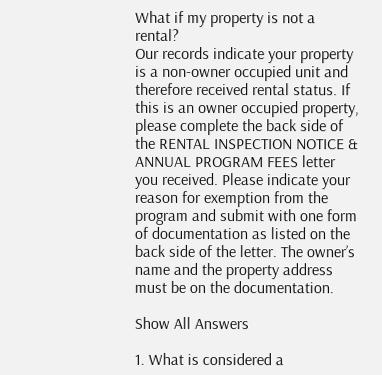What if my property is not a rental?
Our records indicate your property is a non-owner occupied unit and therefore received rental status. If this is an owner occupied property, please complete the back side of the RENTAL INSPECTION NOTICE & ANNUAL PROGRAM FEES letter you received. Please indicate your reason for exemption from the program and submit with one form of documentation as listed on the back side of the letter. The owner’s name and the property address must be on the documentation.

Show All Answers

1. What is considered a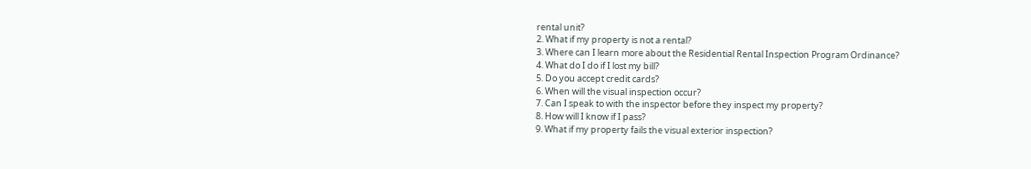rental unit?
2. What if my property is not a rental?
3. Where can I learn more about the Residential Rental Inspection Program Ordinance?
4. What do I do if I lost my bill?
5. Do you accept credit cards?
6. When will the visual inspection occur?
7. Can I speak to with the inspector before they inspect my property?
8. How will I know if I pass?
9. What if my property fails the visual exterior inspection?